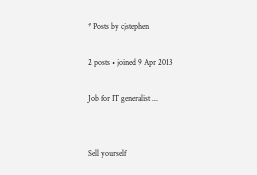* Posts by cjstephen

2 posts • joined 9 Apr 2013

Job for IT generalist ...


Sell yourself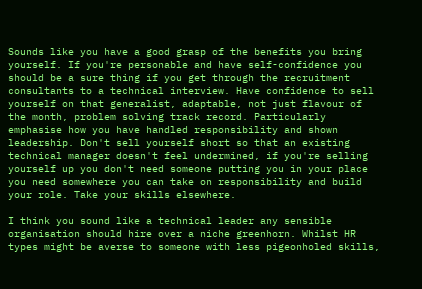Sounds like you have a good grasp of the benefits you bring yourself. If you're personable and have self-confidence you should be a sure thing if you get through the recruitment consultants to a technical interview. Have confidence to sell yourself on that generalist, adaptable, not just flavour of the month, problem solving track record. Particularly emphasise how you have handled responsibility and shown leadership. Don't sell yourself short so that an existing technical manager doesn't feel undermined, if you're selling yourself up you don't need someone putting you in your place you need somewhere you can take on responsibility and build your role. Take your skills elsewhere.

I think you sound like a technical leader any sensible organisation should hire over a niche greenhorn. Whilst HR types might be averse to someone with less pigeonholed skills,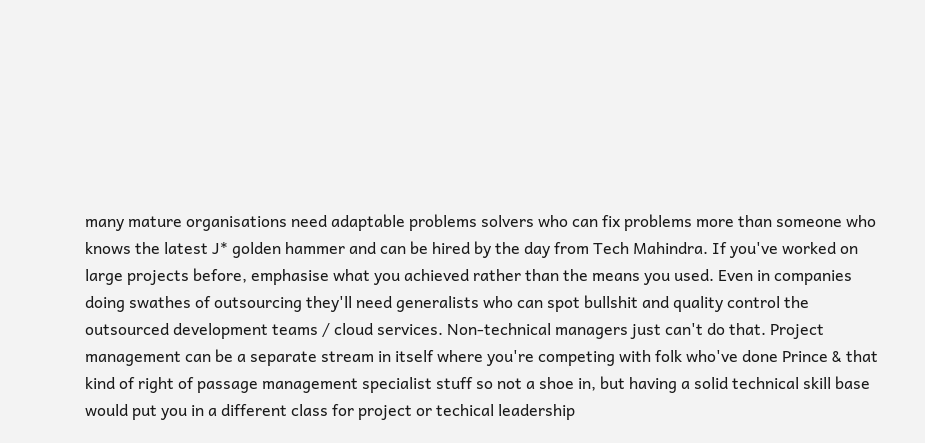many mature organisations need adaptable problems solvers who can fix problems more than someone who knows the latest J* golden hammer and can be hired by the day from Tech Mahindra. If you've worked on large projects before, emphasise what you achieved rather than the means you used. Even in companies doing swathes of outsourcing they'll need generalists who can spot bullshit and quality control the outsourced development teams / cloud services. Non-technical managers just can't do that. Project management can be a separate stream in itself where you're competing with folk who've done Prince & that kind of right of passage management specialist stuff so not a shoe in, but having a solid technical skill base would put you in a different class for project or techical leadership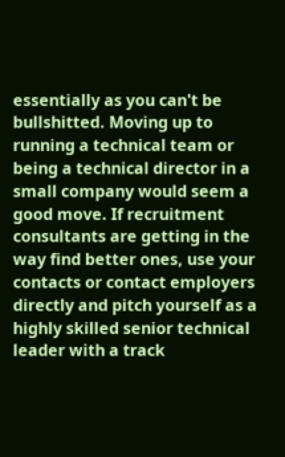essentially as you can't be bullshitted. Moving up to running a technical team or being a technical director in a small company would seem a good move. If recruitment consultants are getting in the way find better ones, use your contacts or contact employers directly and pitch yourself as a highly skilled senior technical leader with a track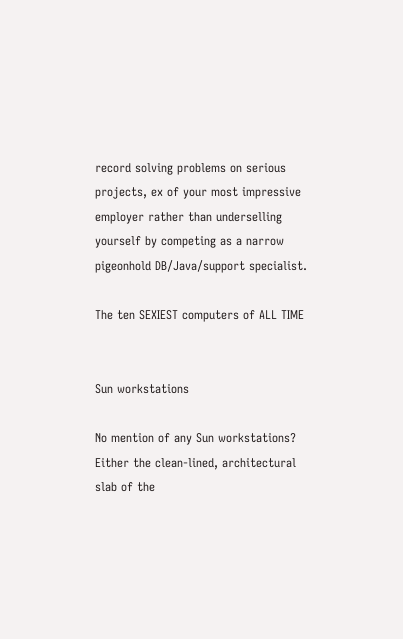record solving problems on serious projects, ex of your most impressive employer rather than underselling yourself by competing as a narrow pigeonhold DB/Java/support specialist.

The ten SEXIEST computers of ALL TIME


Sun workstations

No mention of any Sun workstations? Either the clean-lined, architectural slab of the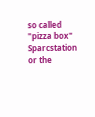so called "pizza box" Sparcstation or the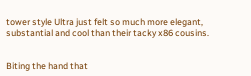tower style Ultra just felt so much more elegant, substantial and cool than their tacky x86 cousins.


Biting the hand that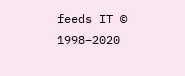feeds IT © 1998–2020